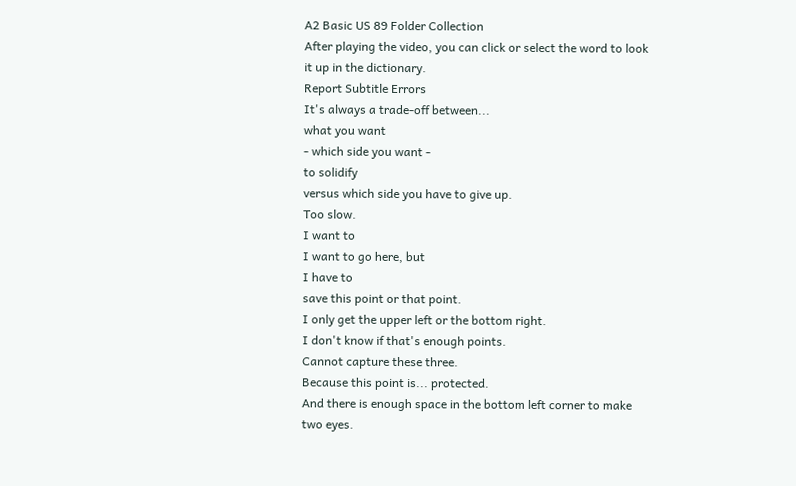A2 Basic US 89 Folder Collection
After playing the video, you can click or select the word to look it up in the dictionary.
Report Subtitle Errors
It's always a trade-off between...
what you want
- which side you want -
to solidify
versus which side you have to give up.
Too slow.
I want to
I want to go here, but
I have to
save this point or that point.
I only get the upper left or the bottom right.
I don't know if that's enough points.
Cannot capture these three.
Because this point is... protected.
And there is enough space in the bottom left corner to make two eyes.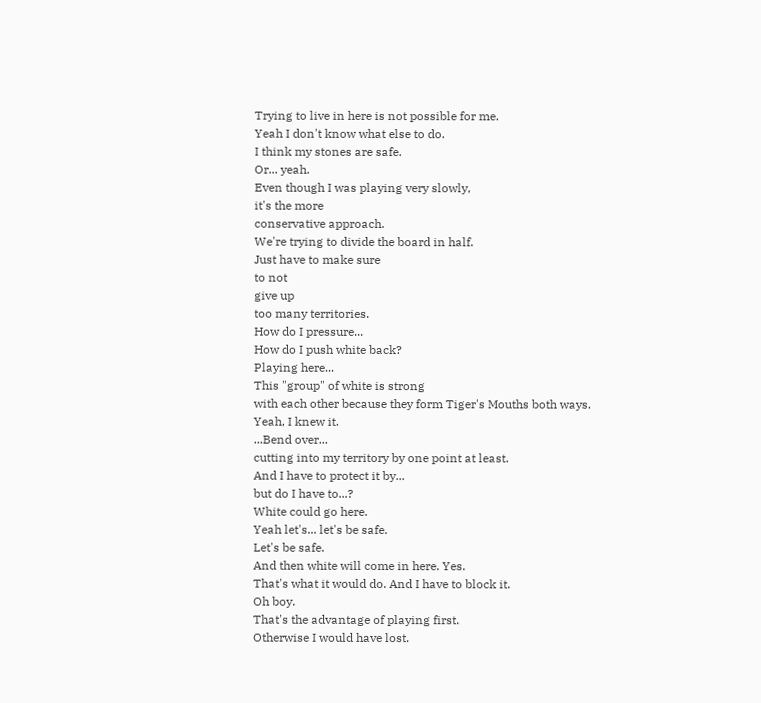Trying to live in here is not possible for me.
Yeah I don't know what else to do.
I think my stones are safe.
Or... yeah.
Even though I was playing very slowly,
it's the more
conservative approach.
We're trying to divide the board in half.
Just have to make sure
to not
give up
too many territories.
How do I pressure...
How do I push white back?
Playing here...
This "group" of white is strong
with each other because they form Tiger's Mouths both ways.
Yeah, I knew it.
...Bend over...
cutting into my territory by one point at least.
And I have to protect it by...
but do I have to...?
White could go here.
Yeah let's... let's be safe.
Let's be safe.
And then white will come in here. Yes.
That's what it would do. And I have to block it.
Oh boy.
That's the advantage of playing first.
Otherwise I would have lost.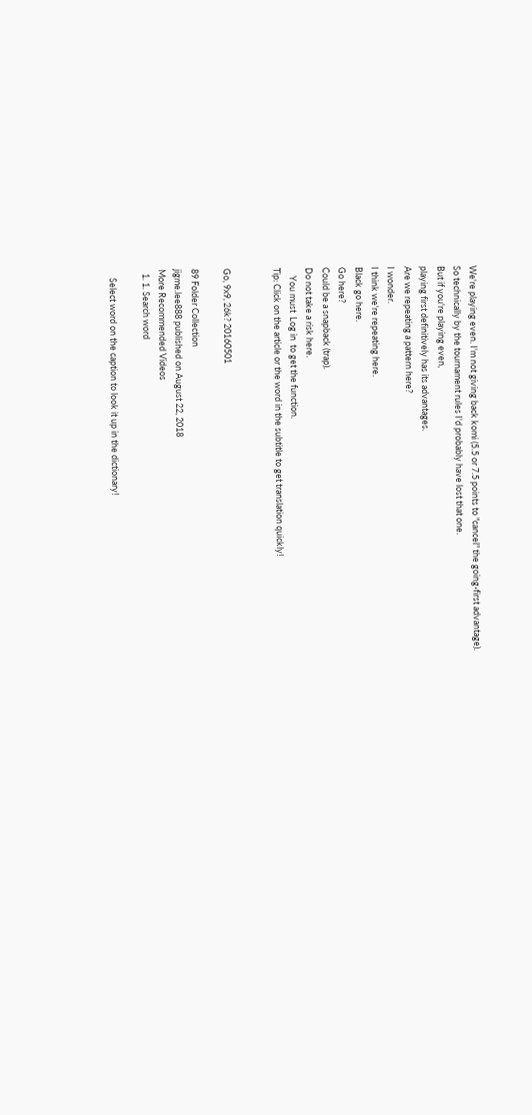We're playing even. I'm not giving back komi (5.5 or 7.5 points to "cancel" the going-first advantage).
So technically by the tournament rules I'd probably have lost that one.
But if you're playing even,
playing first definitively has its advantages.
Are we repeating a pattern here?
I wonder.
I think we're repeating here.
Black go here.
Go here?
Could be a snapback (trap).
Do not take a risk here.
    You must  Log in  to get the function.
Tip: Click on the article or the word in the subtitle to get translation quickly!


Go, 9x9, 26k? 20160501

89 Folder Collection
jigme.lee888 published on August 22, 2018
More Recommended Videos
  1. 1. Search word

    Select word on the caption to look it up in the dictionary!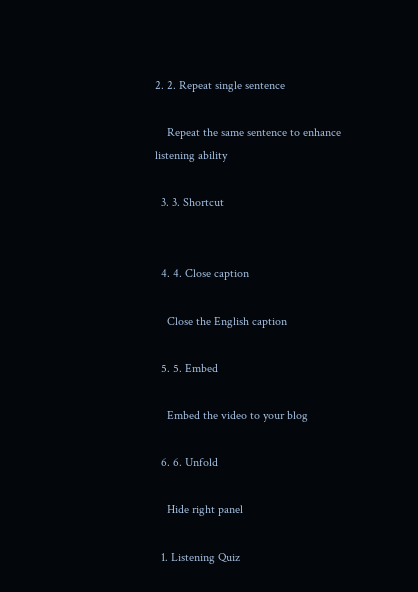2. 2. Repeat single sentence

    Repeat the same sentence to enhance listening ability

  3. 3. Shortcut


  4. 4. Close caption

    Close the English caption

  5. 5. Embed

    Embed the video to your blog

  6. 6. Unfold

    Hide right panel

  1. Listening Quiz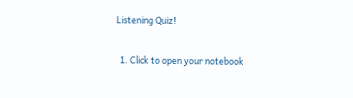Listening Quiz!

  1. Click to open your notebook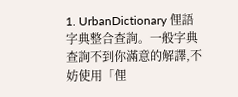1. UrbanDictionary 俚語字典整合查詢。一般字典查詢不到你滿意的解譯,不妨使用「俚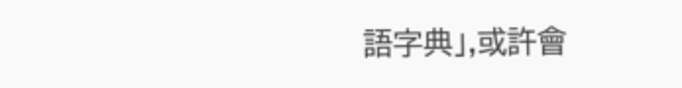語字典」,或許會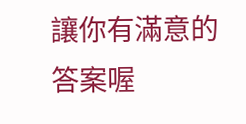讓你有滿意的答案喔